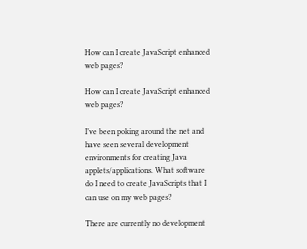How can I create JavaScript enhanced web pages?

How can I create JavaScript enhanced web pages?

I’ve been poking around the net and have seen several development environments for creating Java applets/applications. What software do I need to create JavaScripts that I can use on my web pages?

There are currently no development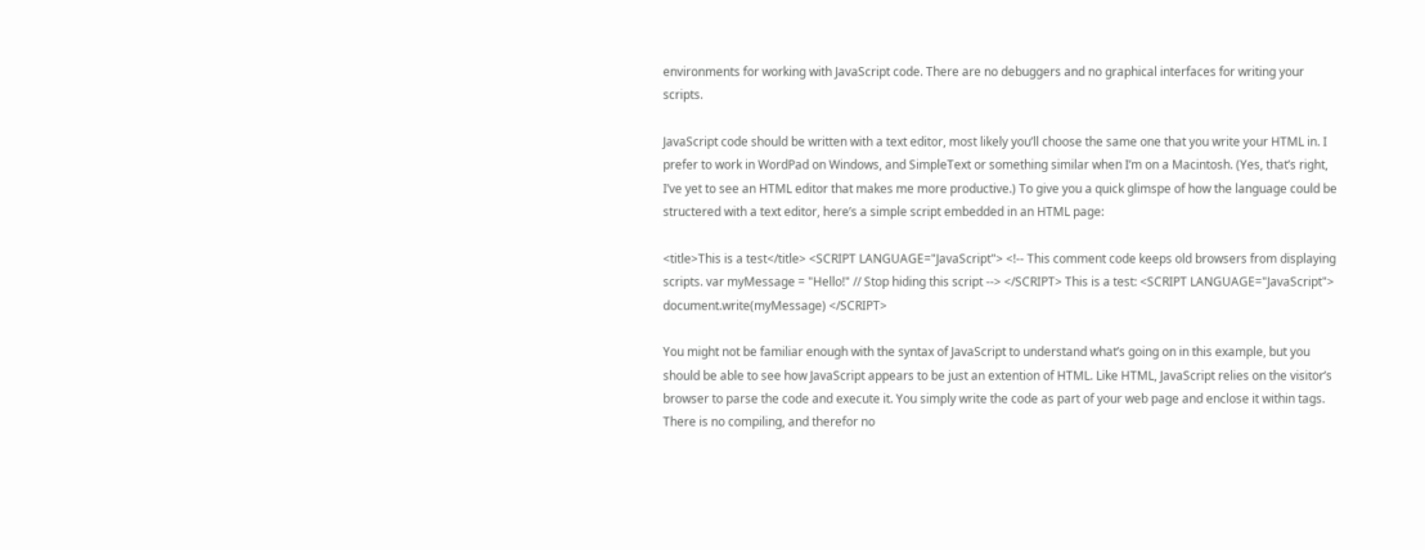environments for working with JavaScript code. There are no debuggers and no graphical interfaces for writing your scripts.

JavaScript code should be written with a text editor, most likely you’ll choose the same one that you write your HTML in. I prefer to work in WordPad on Windows, and SimpleText or something similar when I’m on a Macintosh. (Yes, that’s right, I’ve yet to see an HTML editor that makes me more productive.) To give you a quick glimspe of how the language could be structered with a text editor, here’s a simple script embedded in an HTML page:

<title>This is a test</title> <SCRIPT LANGUAGE="JavaScript"> <!-- This comment code keeps old browsers from displaying scripts. var myMessage = "Hello!" // Stop hiding this script --> </SCRIPT> This is a test: <SCRIPT LANGUAGE="JavaScript"> document.write(myMessage) </SCRIPT>

You might not be familiar enough with the syntax of JavaScript to understand what’s going on in this example, but you should be able to see how JavaScript appears to be just an extention of HTML. Like HTML, JavaScript relies on the visitor’s browser to parse the code and execute it. You simply write the code as part of your web page and enclose it within tags. There is no compiling, and therefor no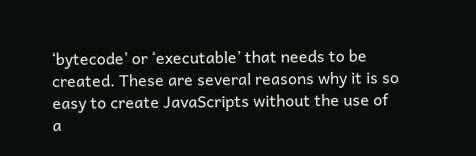‘bytecode’ or ‘executable’ that needs to be created. These are several reasons why it is so easy to create JavaScripts without the use of a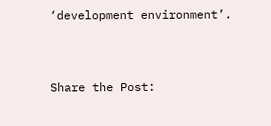‘development environment’.


Share the Post: